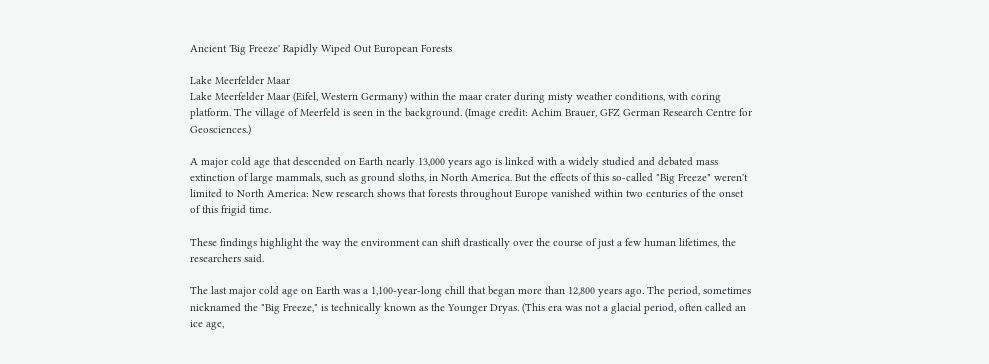Ancient 'Big Freeze' Rapidly Wiped Out European Forests

Lake Meerfelder Maar
Lake Meerfelder Maar (Eifel, Western Germany) within the maar crater during misty weather conditions, with coring platform. The village of Meerfeld is seen in the background. (Image credit: Achim Brauer, GFZ German Research Centre for Geosciences.)

A major cold age that descended on Earth nearly 13,000 years ago is linked with a widely studied and debated mass extinction of large mammals, such as ground sloths, in North America. But the effects of this so-called "Big Freeze" weren't limited to North America: New research shows that forests throughout Europe vanished within two centuries of the onset of this frigid time.

These findings highlight the way the environment can shift drastically over the course of just a few human lifetimes, the researchers said.

The last major cold age on Earth was a 1,100-year-long chill that began more than 12,800 years ago. The period, sometimes nicknamed the "Big Freeze," is technically known as the Younger Dryas. (This era was not a glacial period, often called an ice age,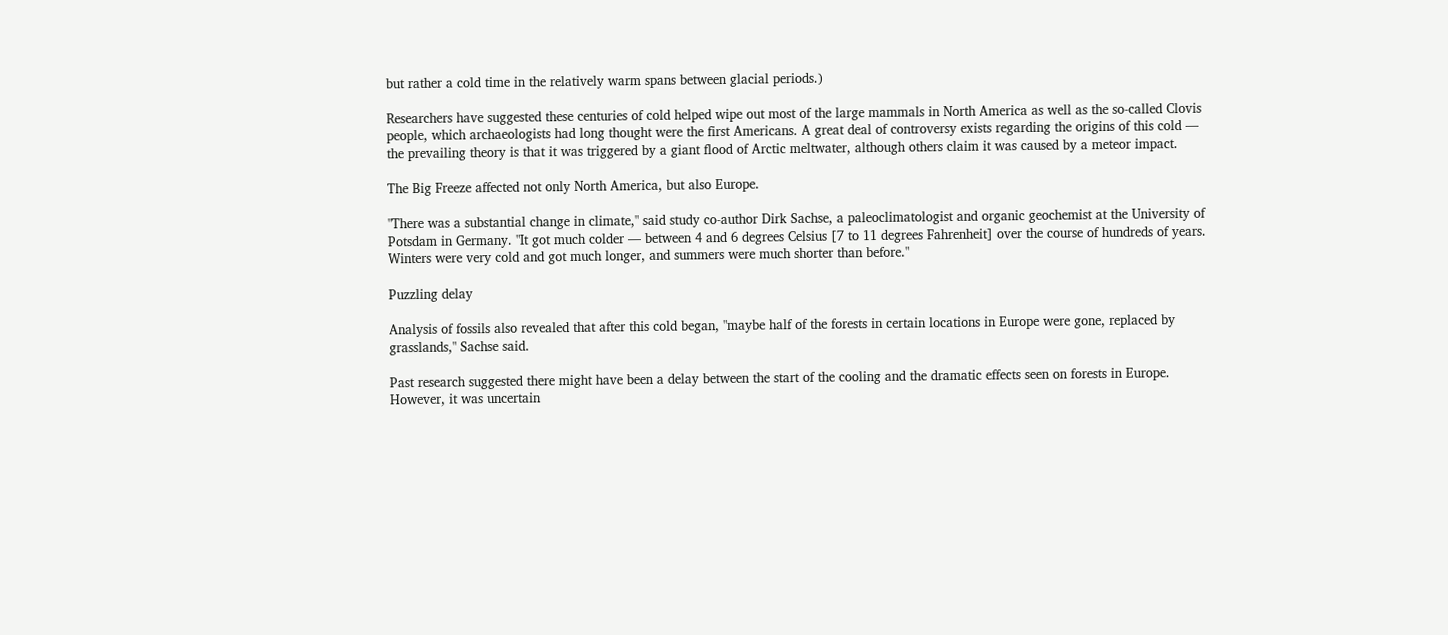but rather a cold time in the relatively warm spans between glacial periods.)

Researchers have suggested these centuries of cold helped wipe out most of the large mammals in North America as well as the so-called Clovis people, which archaeologists had long thought were the first Americans. A great deal of controversy exists regarding the origins of this cold — the prevailing theory is that it was triggered by a giant flood of Arctic meltwater, although others claim it was caused by a meteor impact.

The Big Freeze affected not only North America, but also Europe.

"There was a substantial change in climate," said study co-author Dirk Sachse, a paleoclimatologist and organic geochemist at the University of Potsdam in Germany. "It got much colder — between 4 and 6 degrees Celsius [7 to 11 degrees Fahrenheit] over the course of hundreds of years. Winters were very cold and got much longer, and summers were much shorter than before."

Puzzling delay

Analysis of fossils also revealed that after this cold began, "maybe half of the forests in certain locations in Europe were gone, replaced by grasslands," Sachse said.

Past research suggested there might have been a delay between the start of the cooling and the dramatic effects seen on forests in Europe. However, it was uncertain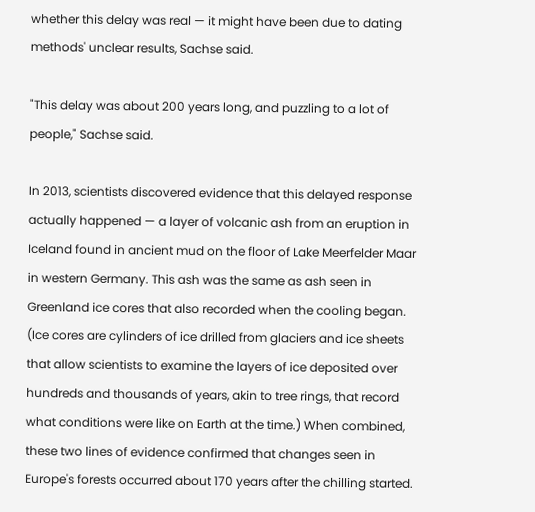whether this delay was real — it might have been due to dating methods' unclear results, Sachse said.

"This delay was about 200 years long, and puzzling to a lot of people," Sachse said.

In 2013, scientists discovered evidence that this delayed response actually happened — a layer of volcanic ash from an eruption in Iceland found in ancient mud on the floor of Lake Meerfelder Maar in western Germany. This ash was the same as ash seen in Greenland ice cores that also recorded when the cooling began. (Ice cores are cylinders of ice drilled from glaciers and ice sheets that allow scientists to examine the layers of ice deposited over hundreds and thousands of years, akin to tree rings, that record what conditions were like on Earth at the time.) When combined, these two lines of evidence confirmed that changes seen in Europe's forests occurred about 170 years after the chilling started.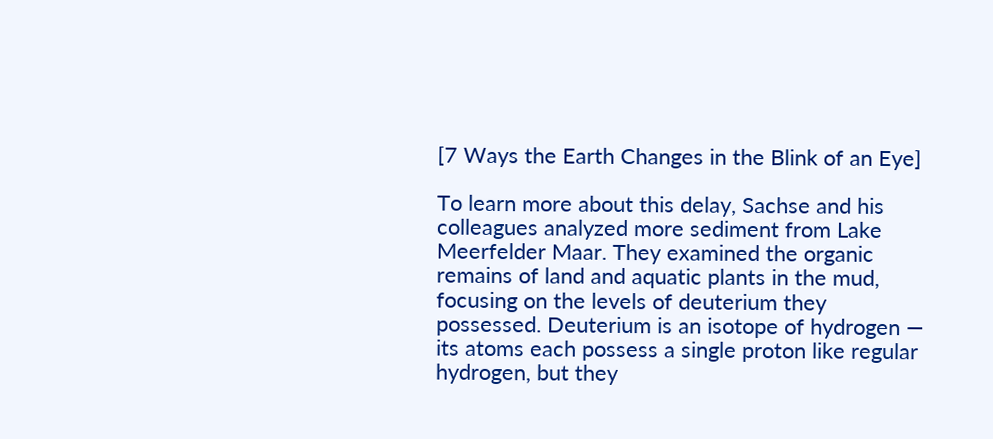[7 Ways the Earth Changes in the Blink of an Eye]

To learn more about this delay, Sachse and his colleagues analyzed more sediment from Lake Meerfelder Maar. They examined the organic remains of land and aquatic plants in the mud, focusing on the levels of deuterium they possessed. Deuterium is an isotope of hydrogen — its atoms each possess a single proton like regular hydrogen, but they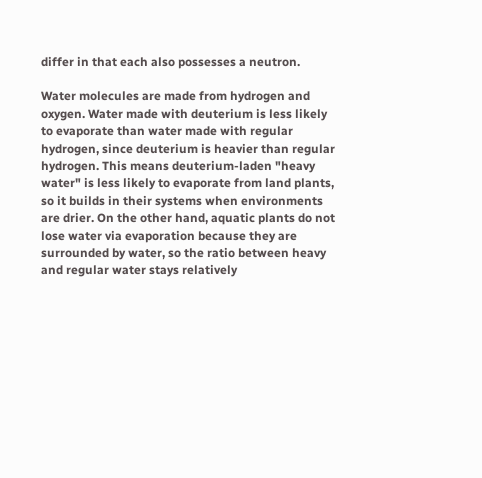differ in that each also possesses a neutron.

Water molecules are made from hydrogen and oxygen. Water made with deuterium is less likely to evaporate than water made with regular hydrogen, since deuterium is heavier than regular hydrogen. This means deuterium-laden "heavy water" is less likely to evaporate from land plants, so it builds in their systems when environments are drier. On the other hand, aquatic plants do not lose water via evaporation because they are surrounded by water, so the ratio between heavy and regular water stays relatively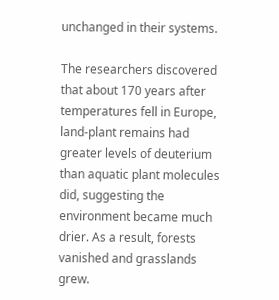unchanged in their systems.

The researchers discovered that about 170 years after temperatures fell in Europe, land-plant remains had greater levels of deuterium than aquatic plant molecules did, suggesting the environment became much drier. As a result, forests vanished and grasslands grew.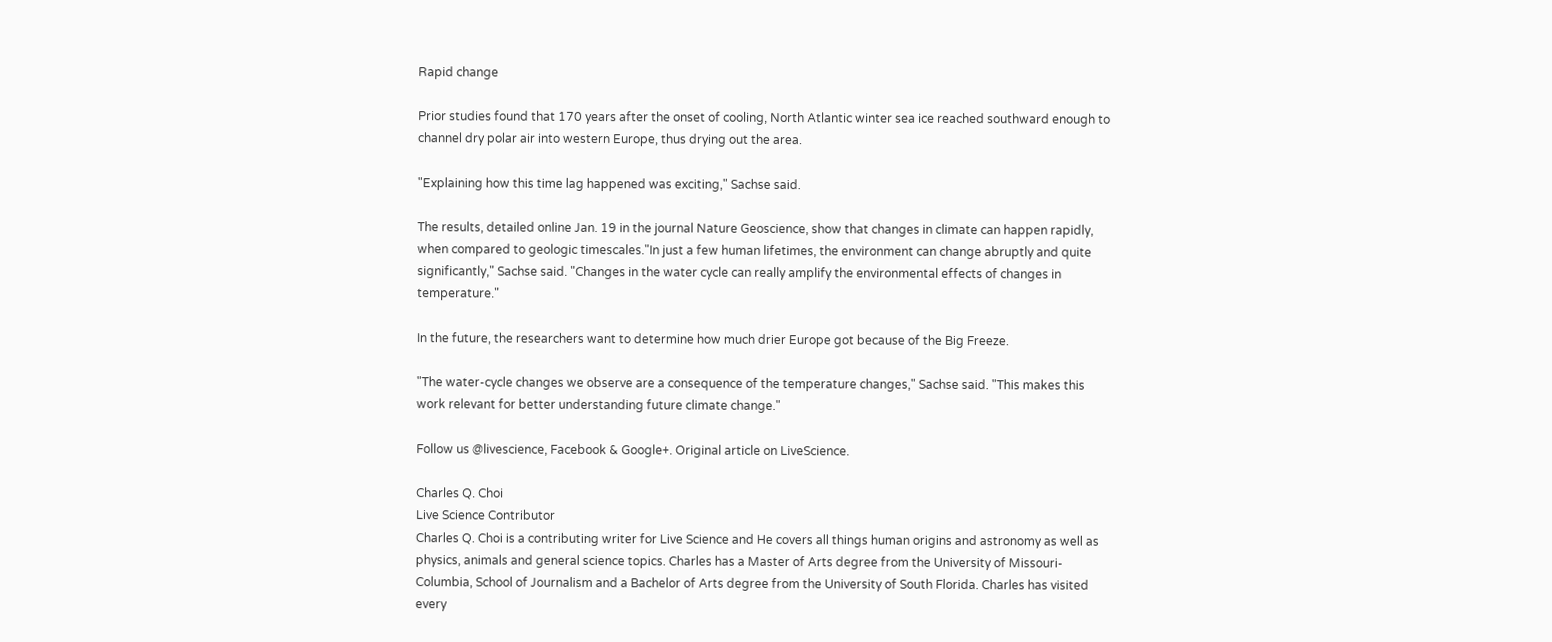Rapid change

Prior studies found that 170 years after the onset of cooling, North Atlantic winter sea ice reached southward enough to channel dry polar air into western Europe, thus drying out the area.

"Explaining how this time lag happened was exciting," Sachse said.

The results, detailed online Jan. 19 in the journal Nature Geoscience, show that changes in climate can happen rapidly, when compared to geologic timescales."In just a few human lifetimes, the environment can change abruptly and quite significantly," Sachse said. "Changes in the water cycle can really amplify the environmental effects of changes in temperature."

In the future, the researchers want to determine how much drier Europe got because of the Big Freeze.

"The water-cycle changes we observe are a consequence of the temperature changes," Sachse said. "This makes this work relevant for better understanding future climate change."

Follow us @livescience, Facebook & Google+. Original article on LiveScience.

Charles Q. Choi
Live Science Contributor
Charles Q. Choi is a contributing writer for Live Science and He covers all things human origins and astronomy as well as physics, animals and general science topics. Charles has a Master of Arts degree from the University of Missouri-Columbia, School of Journalism and a Bachelor of Arts degree from the University of South Florida. Charles has visited every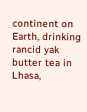continent on Earth, drinking rancid yak butter tea in Lhasa,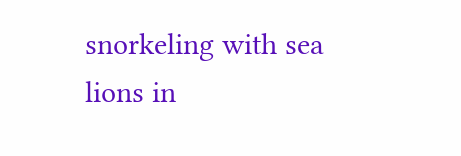snorkeling with sea lions in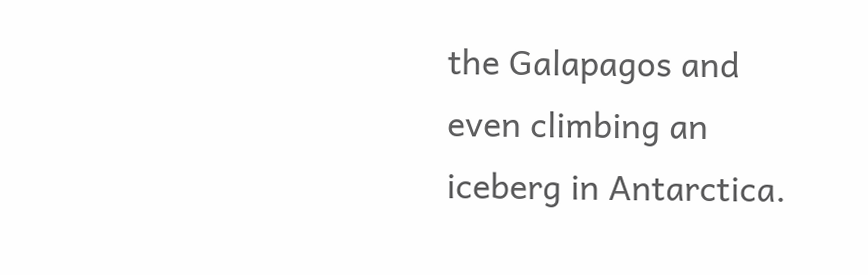the Galapagos and even climbing an iceberg in Antarctica.